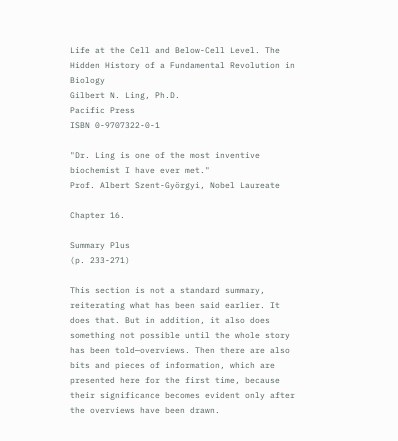Life at the Cell and Below-Cell Level. The Hidden History of a Fundamental Revolution in Biology
Gilbert N. Ling, Ph.D.
Pacific Press
ISBN 0-9707322-0-1

"Dr. Ling is one of the most inventive biochemist I have ever met."
Prof. Albert Szent-Györgyi, Nobel Laureate

Chapter 16.

Summary Plus
(p. 233-271)

This section is not a standard summary, reiterating what has been said earlier. It does that. But in addition, it also does something not possible until the whole story has been told—overviews. Then there are also bits and pieces of information, which are presented here for the first time, because their significance becomes evident only after the overviews have been drawn.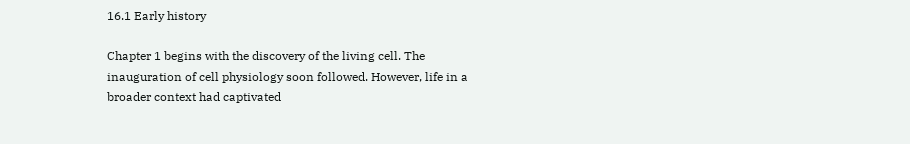16.1 Early history

Chapter 1 begins with the discovery of the living cell. The inauguration of cell physiology soon followed. However, life in a broader context had captivated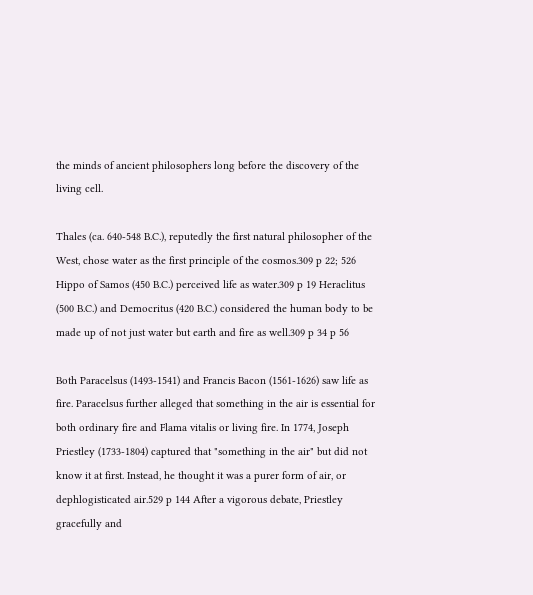the minds of ancient philosophers long before the discovery of the living cell.

Thales (ca. 640-548 B.C.), reputedly the first natural philosopher of the West, chose water as the first principle of the cosmos.309 p 22; 526 Hippo of Samos (450 B.C.) perceived life as water.309 p 19 Heraclitus (500 B.C.) and Democritus (420 B.C.) considered the human body to be made up of not just water but earth and fire as well.309 p 34 p 56

Both Paracelsus (1493-1541) and Francis Bacon (1561-1626) saw life as fire. Paracelsus further alleged that something in the air is essential for both ordinary fire and Flama vitalis or living fire. In 1774, Joseph Priestley (1733-1804) captured that "something in the air" but did not know it at first. Instead, he thought it was a purer form of air, or dephlogisticated air.529 p 144 After a vigorous debate, Priestley gracefully and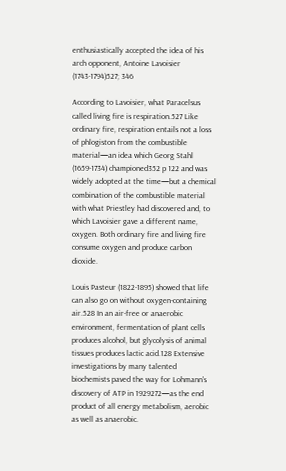enthusiastically accepted the idea of his arch opponent, Antoine Lavoisier (1743-1794)527; 346

According to Lavoisier, what Paracelsus called living fire is respiration.527 Like ordinary fire, respiration entails not a loss of phlogiston from the combustible material—an idea which Georg Stahl (1659-1734) championed352 p 122 and was widely adopted at the time—but a chemical combination of the combustible material with what Priestley had discovered and, to which Lavoisier gave a different name, oxygen. Both ordinary fire and living fire consume oxygen and produce carbon dioxide.

Louis Pasteur (1822-1895) showed that life can also go on without oxygen-containing air.528 In an air-free or anaerobic environment, fermentation of plant cells produces alcohol, but glycolysis of animal tissues produces lactic acid.128 Extensive investigations by many talented biochemists paved the way for Lohmann's discovery of ATP in 1929272—as the end product of all energy metabolism, aerobic as well as anaerobic.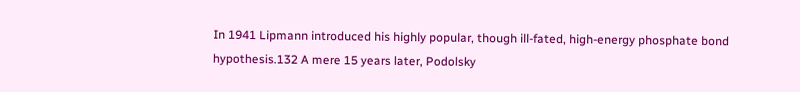In 1941 Lipmann introduced his highly popular, though ill-fated, high-energy phosphate bond hypothesis.132 A mere 15 years later, Podolsky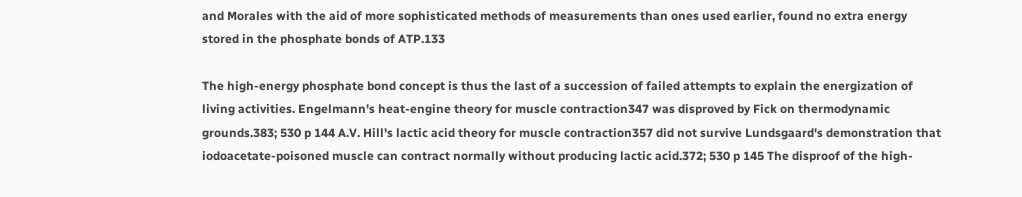and Morales with the aid of more sophisticated methods of measurements than ones used earlier, found no extra energy stored in the phosphate bonds of ATP.133

The high-energy phosphate bond concept is thus the last of a succession of failed attempts to explain the energization of living activities. Engelmann's heat-engine theory for muscle contraction347 was disproved by Fick on thermodynamic grounds.383; 530 p 144 A.V. Hill's lactic acid theory for muscle contraction357 did not survive Lundsgaard's demonstration that iodoacetate-poisoned muscle can contract normally without producing lactic acid.372; 530 p 145 The disproof of the high-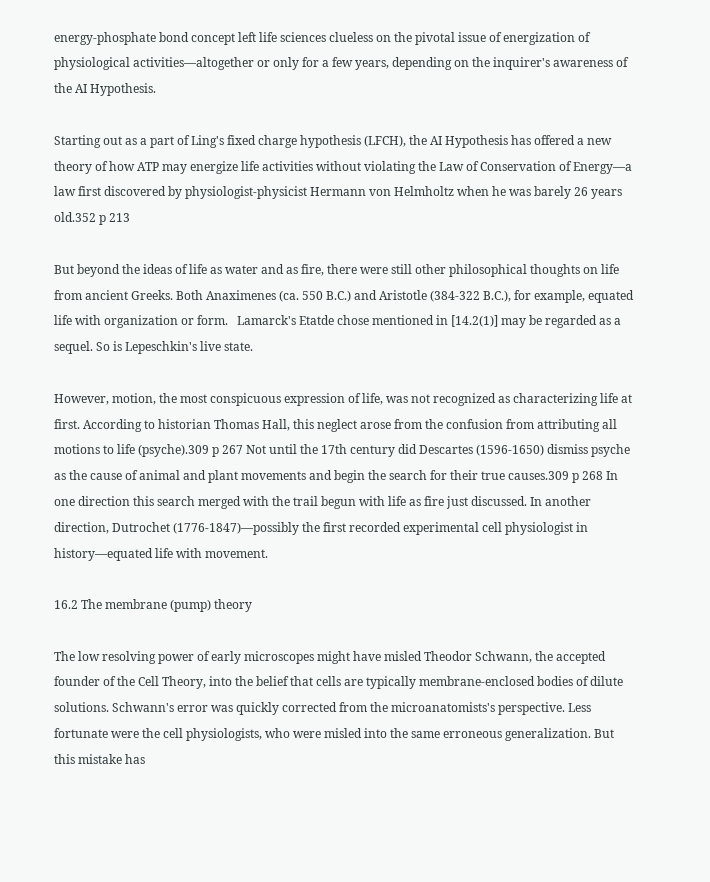energy-phosphate bond concept left life sciences clueless on the pivotal issue of energization of physiological activities—altogether or only for a few years, depending on the inquirer's awareness of the AI Hypothesis.

Starting out as a part of Ling's fixed charge hypothesis (LFCH), the AI Hypothesis has offered a new theory of how ATP may energize life activities without violating the Law of Conservation of Energy—a law first discovered by physiologist-physicist Hermann von Helmholtz when he was barely 26 years old.352 p 213

But beyond the ideas of life as water and as fire, there were still other philosophical thoughts on life from ancient Greeks. Both Anaximenes (ca. 550 B.C.) and Aristotle (384-322 B.C.), for example, equated life with organization or form.   Lamarck's Etatde chose mentioned in [14.2(1)] may be regarded as a sequel. So is Lepeschkin's live state.

However, motion, the most conspicuous expression of life, was not recognized as characterizing life at first. According to historian Thomas Hall, this neglect arose from the confusion from attributing all motions to life (psyche).309 p 267 Not until the 17th century did Descartes (1596-1650) dismiss psyche as the cause of animal and plant movements and begin the search for their true causes.309 p 268 In one direction this search merged with the trail begun with life as fire just discussed. In another direction, Dutrochet (1776-1847)—possibly the first recorded experimental cell physiologist in history—equated life with movement.

16.2 The membrane (pump) theory

The low resolving power of early microscopes might have misled Theodor Schwann, the accepted founder of the Cell Theory, into the belief that cells are typically membrane-enclosed bodies of dilute solutions. Schwann's error was quickly corrected from the microanatomists's perspective. Less fortunate were the cell physiologists, who were misled into the same erroneous generalization. But this mistake has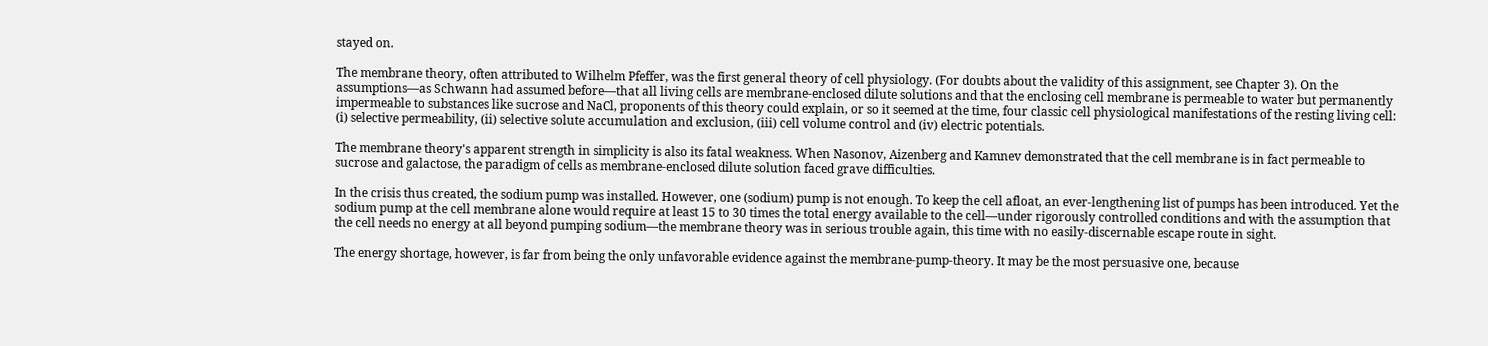stayed on.

The membrane theory, often attributed to Wilhelm Pfeffer, was the first general theory of cell physiology. (For doubts about the validity of this assignment, see Chapter 3). On the assumptions—as Schwann had assumed before—that all living cells are membrane-enclosed dilute solutions and that the enclosing cell membrane is permeable to water but permanently impermeable to substances like sucrose and NaCl, proponents of this theory could explain, or so it seemed at the time, four classic cell physiological manifestations of the resting living cell: (i) selective permeability, (ii) selective solute accumulation and exclusion, (iii) cell volume control and (iv) electric potentials.

The membrane theory's apparent strength in simplicity is also its fatal weakness. When Nasonov, Aizenberg and Kamnev demonstrated that the cell membrane is in fact permeable to sucrose and galactose, the paradigm of cells as membrane-enclosed dilute solution faced grave difficulties.

In the crisis thus created, the sodium pump was installed. However, one (sodium) pump is not enough. To keep the cell afloat, an ever-lengthening list of pumps has been introduced. Yet the sodium pump at the cell membrane alone would require at least 15 to 30 times the total energy available to the cell—under rigorously controlled conditions and with the assumption that the cell needs no energy at all beyond pumping sodium—the membrane theory was in serious trouble again, this time with no easily-discernable escape route in sight.

The energy shortage, however, is far from being the only unfavorable evidence against the membrane-pump-theory. It may be the most persuasive one, because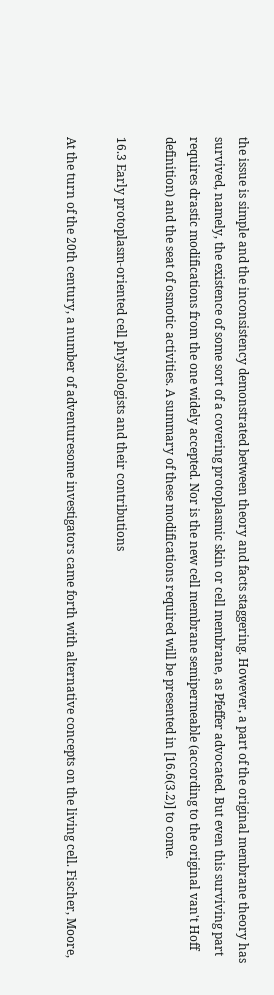the issue is simple and the inconsistency demonstrated between theory and facts staggering. However, a part of the original membrane theory has survived, namely, the existence of some sort of a covering protoplasmic skin or cell membrane, as Pfeffer advocated. But even this surviving part requires drastic modifications from the one widely accepted. Nor is the new cell membrane semipermeable (according to the original van't Hoff definition) and the seat of osmotic activities. A summary of these modifications required will be presented in [16.6(3.2)] to come.

16.3 Early protoplasm-oriented cell physiologists and their contributions

At the turn of the 20th century, a number of adventuresome investigators came forth with alternative concepts on the living cell. Fischer, Moore,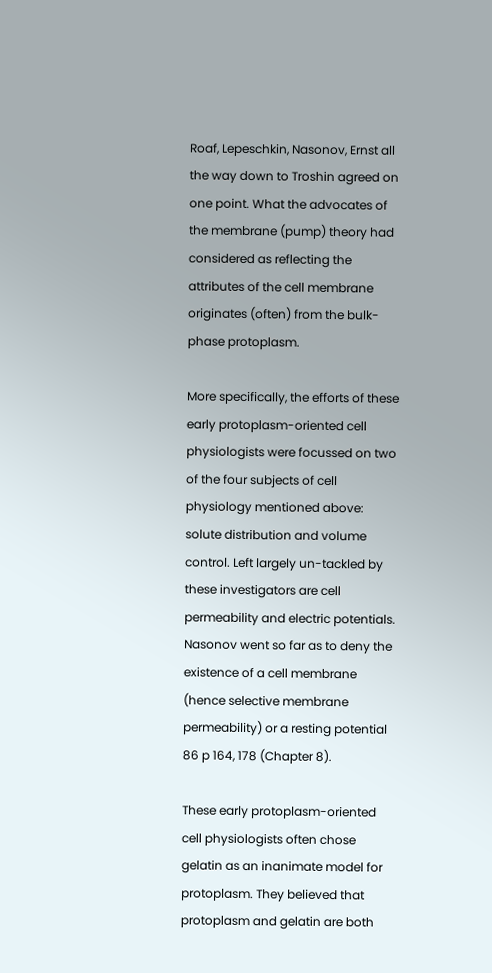Roaf, Lepeschkin, Nasonov, Ernst all the way down to Troshin agreed on one point. What the advocates of the membrane (pump) theory had considered as reflecting the attributes of the cell membrane originates (often) from the bulk-phase protoplasm.

More specifically, the efforts of these early protoplasm-oriented cell physiologists were focussed on two of the four subjects of cell physiology mentioned above: solute distribution and volume control. Left largely un-tackled by these investigators are cell permeability and electric potentials. Nasonov went so far as to deny the existence of a cell membrane (hence selective membrane permeability) or a resting potential 86 p 164, 178 (Chapter 8).

These early protoplasm-oriented cell physiologists often chose gelatin as an inanimate model for protoplasm. They believed that protoplasm and gelatin are both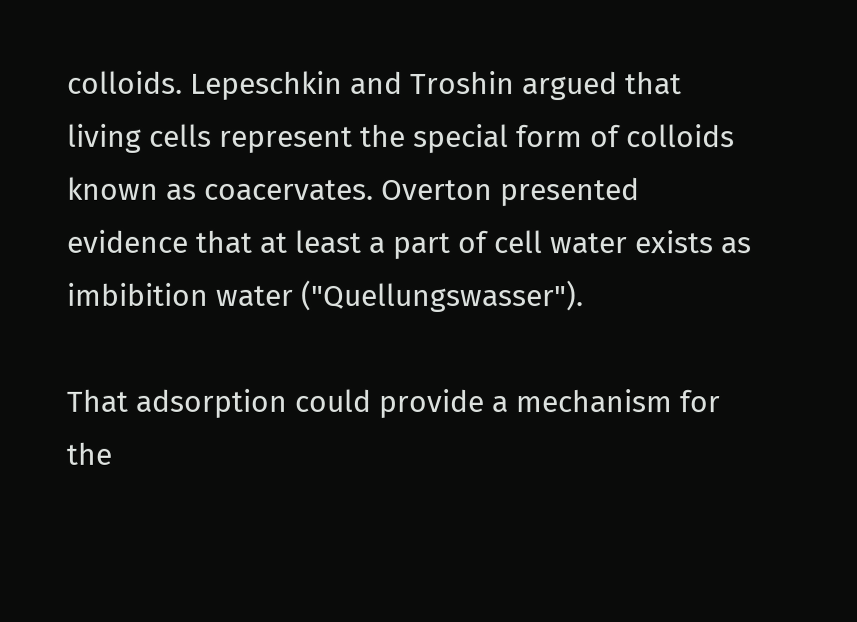colloids. Lepeschkin and Troshin argued that living cells represent the special form of colloids known as coacervates. Overton presented evidence that at least a part of cell water exists as imbibition water ("Quellungswasser").

That adsorption could provide a mechanism for the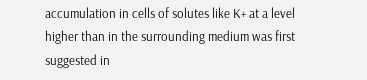accumulation in cells of solutes like K+ at a level higher than in the surrounding medium was first suggested in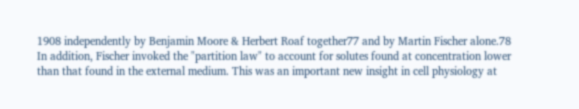1908 independently by Benjamin Moore & Herbert Roaf together77 and by Martin Fischer alone.78 In addition, Fischer invoked the "partition law" to account for solutes found at concentration lower than that found in the external medium. This was an important new insight in cell physiology at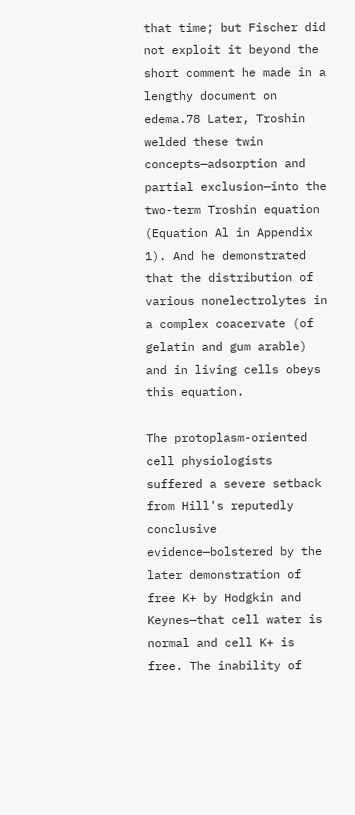that time; but Fischer did not exploit it beyond the short comment he made in a lengthy document on edema.78 Later, Troshin welded these twin concepts—adsorption and partial exclusion—into the two-term Troshin equation (Equation Al in Appendix 1). And he demonstrated that the distribution of various nonelectrolytes in a complex coacervate (of gelatin and gum arable) and in living cells obeys this equation.

The protoplasm-oriented cell physiologists suffered a severe setback from Hill's reputedly conclusive evidence—bolstered by the later demonstration of free K+ by Hodgkin and Keynes—that cell water is normal and cell K+ is free. The inability of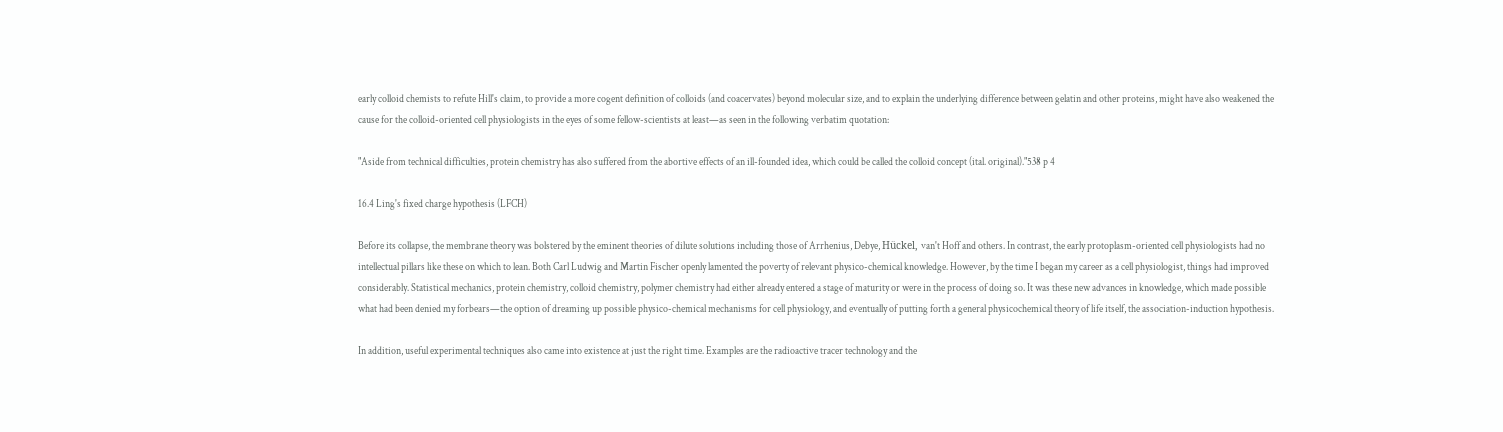early colloid chemists to refute Hill's claim, to provide a more cogent definition of colloids (and coacervates) beyond molecular size, and to explain the underlying difference between gelatin and other proteins, might have also weakened the cause for the colloid-oriented cell physiologists in the eyes of some fellow-scientists at least—as seen in the following verbatim quotation:

"Aside from technical difficulties, protein chemistry has also suffered from the abortive effects of an ill-founded idea, which could be called the colloid concept (ital. original)."538 p 4

16.4 Ling's fixed charge hypothesis (LFCH)

Before its collapse, the membrane theory was bolstered by the eminent theories of dilute solutions including those of Arrhenius, Debye, Hückel, van't Hoff and others. In contrast, the early protoplasm-oriented cell physiologists had no intellectual pillars like these on which to lean. Both Carl Ludwig and Martin Fischer openly lamented the poverty of relevant physico-chemical knowledge. However, by the time I began my career as a cell physiologist, things had improved considerably. Statistical mechanics, protein chemistry, colloid chemistry, polymer chemistry had either already entered a stage of maturity or were in the process of doing so. It was these new advances in knowledge, which made possible what had been denied my forbears—the option of dreaming up possible physico-chemical mechanisms for cell physiology, and eventually of putting forth a general physicochemical theory of life itself, the association-induction hypothesis.

In addition, useful experimental techniques also came into existence at just the right time. Examples are the radioactive tracer technology and the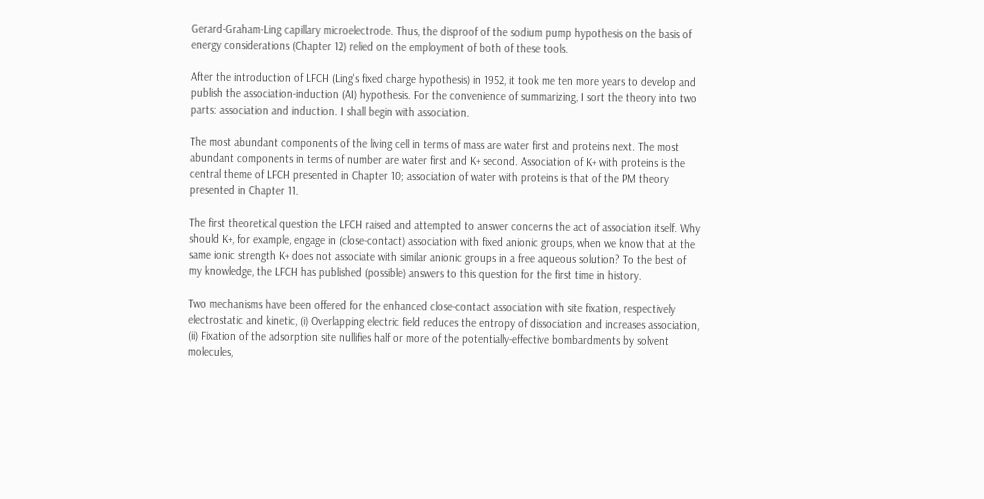Gerard-Graham-Ling capillary microelectrode. Thus, the disproof of the sodium pump hypothesis on the basis of energy considerations (Chapter 12) relied on the employment of both of these tools.

After the introduction of LFCH (Ling's fixed charge hypothesis) in 1952, it took me ten more years to develop and publish the association-induction (AI) hypothesis. For the convenience of summarizing, I sort the theory into two parts: association and induction. I shall begin with association.

The most abundant components of the living cell in terms of mass are water first and proteins next. The most abundant components in terms of number are water first and K+ second. Association of K+ with proteins is the central theme of LFCH presented in Chapter 10; association of water with proteins is that of the PM theory presented in Chapter 11.

The first theoretical question the LFCH raised and attempted to answer concerns the act of association itself. Why should K+, for example, engage in (close-contact) association with fixed anionic groups, when we know that at the same ionic strength K+ does not associate with similar anionic groups in a free aqueous solution? To the best of my knowledge, the LFCH has published (possible) answers to this question for the first time in history.

Two mechanisms have been offered for the enhanced close-contact association with site fixation, respectively electrostatic and kinetic, (i) Overlapping electric field reduces the entropy of dissociation and increases association, (ii) Fixation of the adsorption site nullifies half or more of the potentially-effective bombardments by solvent molecules,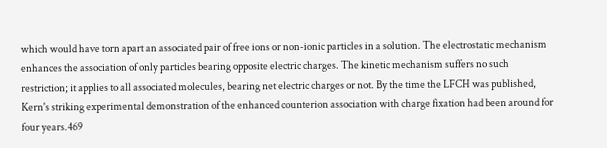which would have torn apart an associated pair of free ions or non-ionic particles in a solution. The electrostatic mechanism enhances the association of only particles bearing opposite electric charges. The kinetic mechanism suffers no such restriction; it applies to all associated molecules, bearing net electric charges or not. By the time the LFCH was published, Kern's striking experimental demonstration of the enhanced counterion association with charge fixation had been around for four years.469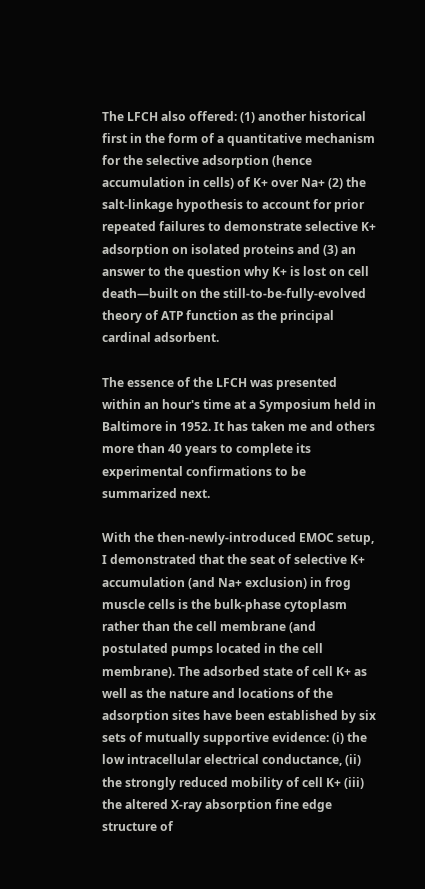The LFCH also offered: (1) another historical first in the form of a quantitative mechanism for the selective adsorption (hence accumulation in cells) of K+ over Na+ (2) the salt-linkage hypothesis to account for prior repeated failures to demonstrate selective K+ adsorption on isolated proteins and (3) an answer to the question why K+ is lost on cell death—built on the still-to-be-fully-evolved theory of ATP function as the principal cardinal adsorbent.

The essence of the LFCH was presented within an hour's time at a Symposium held in Baltimore in 1952. It has taken me and others more than 40 years to complete its experimental confirmations to be summarized next.

With the then-newly-introduced EMOC setup, I demonstrated that the seat of selective K+ accumulation (and Na+ exclusion) in frog muscle cells is the bulk-phase cytoplasm rather than the cell membrane (and postulated pumps located in the cell membrane). The adsorbed state of cell K+ as well as the nature and locations of the adsorption sites have been established by six sets of mutually supportive evidence: (i) the low intracellular electrical conductance, (ii) the strongly reduced mobility of cell K+ (iii) the altered X-ray absorption fine edge structure of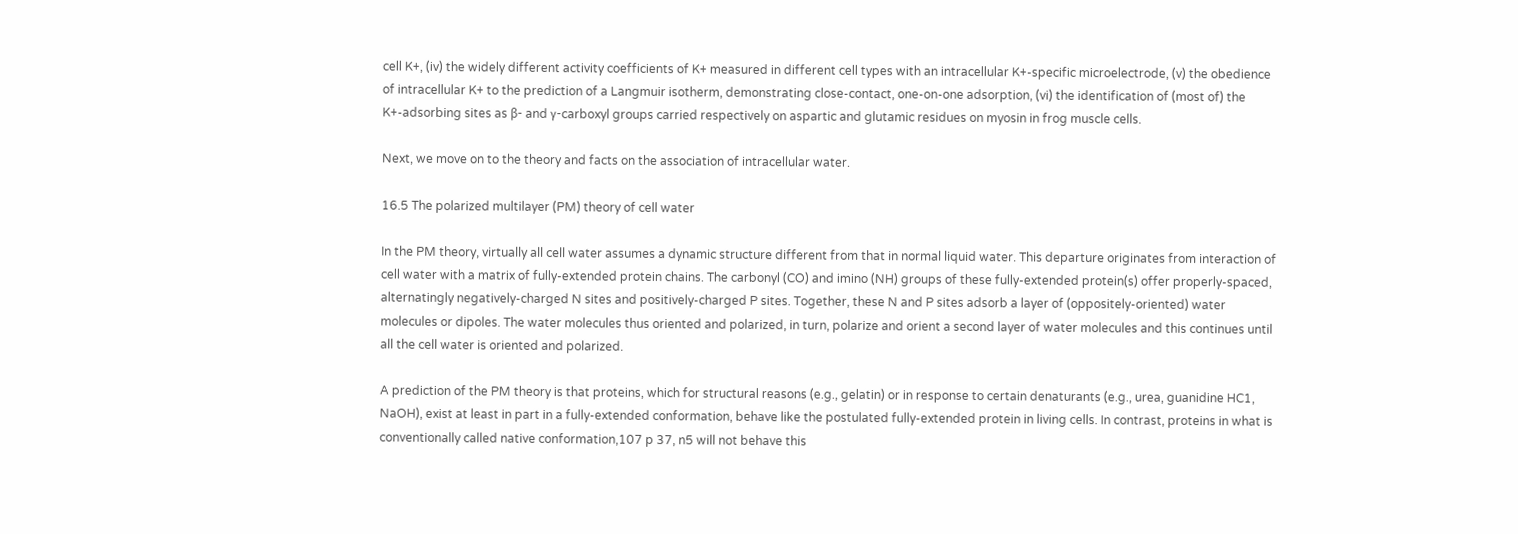cell K+, (iv) the widely different activity coefficients of K+ measured in different cell types with an intracellular K+-specific microelectrode, (v) the obedience of intracellular K+ to the prediction of a Langmuir isotherm, demonstrating close-contact, one-on-one adsorption, (vi) the identification of (most of) the K+-adsorbing sites as β- and γ-carboxyl groups carried respectively on aspartic and glutamic residues on myosin in frog muscle cells.

Next, we move on to the theory and facts on the association of intracellular water.

16.5 The polarized multilayer (PM) theory of cell water

In the PM theory, virtually all cell water assumes a dynamic structure different from that in normal liquid water. This departure originates from interaction of cell water with a matrix of fully-extended protein chains. The carbonyl (CO) and imino (NH) groups of these fully-extended protein(s) offer properly-spaced, alternatingly negatively-charged N sites and positively-charged P sites. Together, these N and P sites adsorb a layer of (oppositely-oriented) water molecules or dipoles. The water molecules thus oriented and polarized, in turn, polarize and orient a second layer of water molecules and this continues until all the cell water is oriented and polarized.

A prediction of the PM theory is that proteins, which for structural reasons (e.g., gelatin) or in response to certain denaturants (e.g., urea, guanidine HC1, NaOH), exist at least in part in a fully-extended conformation, behave like the postulated fully-extended protein in living cells. In contrast, proteins in what is conventionally called native conformation,107 p 37, n5 will not behave this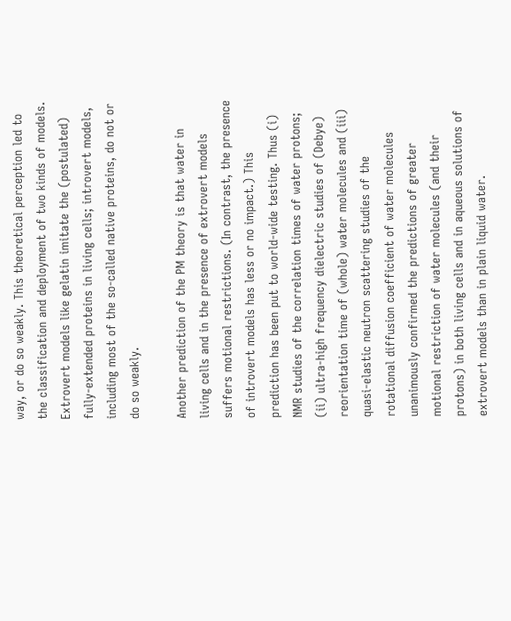way, or do so weakly. This theoretical perception led to the classification and deployment of two kinds of models. Extrovert models like gelatin imitate the (postulated) fully-extended proteins in living cells; introvert models, including most of the so-called native proteins, do not or do so weakly.

Another prediction of the PM theory is that water in living cells and in the presence of extrovert models suffers motional restrictions. (In contrast, the presence of introvert models has less or no impact.) This prediction has been put to world-wide testing. Thus (i) NMR studies of the correlation times of water protons; (ii) ultra-high frequency dielectric studies of (Debye) reorientation time of (whole) water molecules and (iii) quasi-elastic neutron scattering studies of the rotational diffusion coefficient of water molecules unanimously confirmed the predictions of greater motional restriction of water molecules (and their protons) in both living cells and in aqueous solutions of extrovert models than in plain liquid water.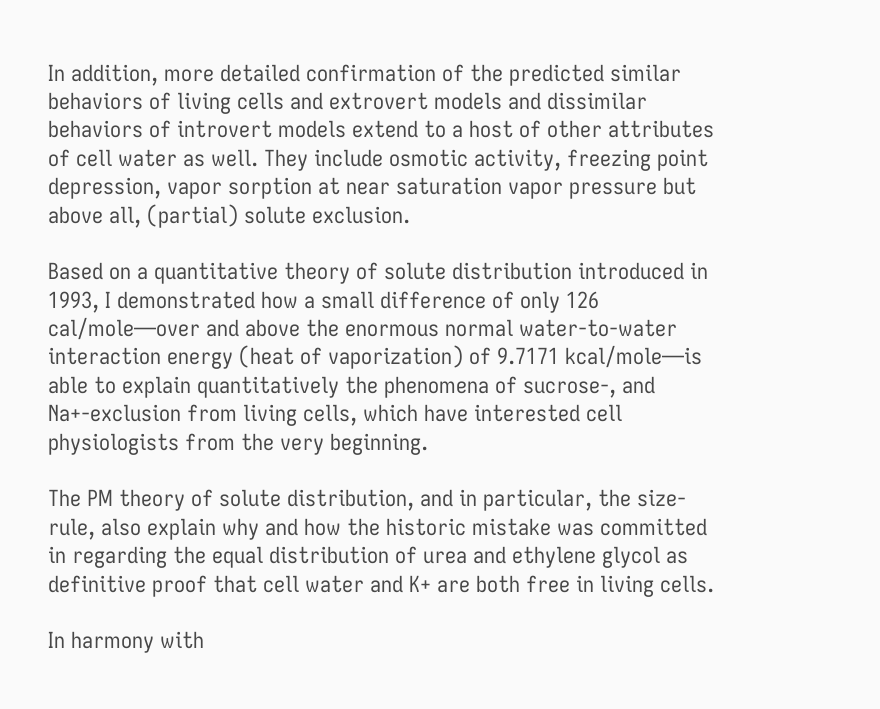In addition, more detailed confirmation of the predicted similar behaviors of living cells and extrovert models and dissimilar behaviors of introvert models extend to a host of other attributes of cell water as well. They include osmotic activity, freezing point depression, vapor sorption at near saturation vapor pressure but above all, (partial) solute exclusion.

Based on a quantitative theory of solute distribution introduced in 1993, I demonstrated how a small difference of only 126 cal/mole—over and above the enormous normal water-to-water interaction energy (heat of vaporization) of 9.7171 kcal/mole—is able to explain quantitatively the phenomena of sucrose-, and Na+-exclusion from living cells, which have interested cell physiologists from the very beginning.

The PM theory of solute distribution, and in particular, the size-rule, also explain why and how the historic mistake was committed in regarding the equal distribution of urea and ethylene glycol as definitive proof that cell water and K+ are both free in living cells.

In harmony with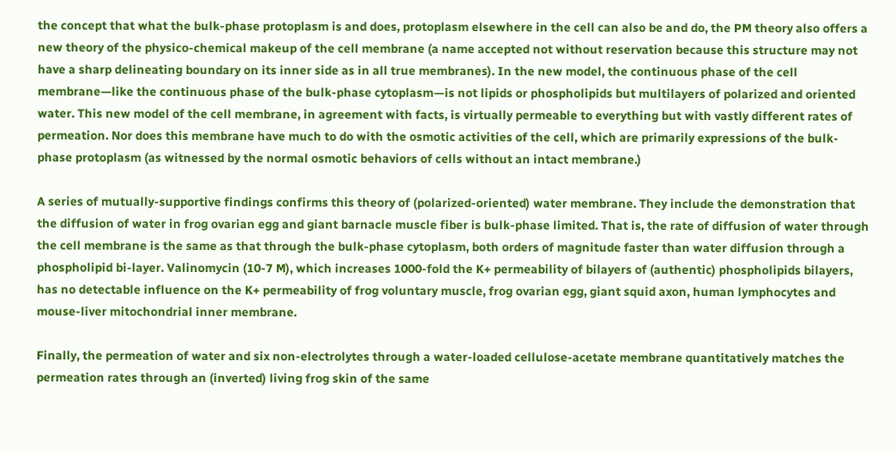the concept that what the bulk-phase protoplasm is and does, protoplasm elsewhere in the cell can also be and do, the PM theory also offers a new theory of the physico-chemical makeup of the cell membrane (a name accepted not without reservation because this structure may not have a sharp delineating boundary on its inner side as in all true membranes). In the new model, the continuous phase of the cell membrane—like the continuous phase of the bulk-phase cytoplasm—is not lipids or phospholipids but multilayers of polarized and oriented water. This new model of the cell membrane, in agreement with facts, is virtually permeable to everything but with vastly different rates of permeation. Nor does this membrane have much to do with the osmotic activities of the cell, which are primarily expressions of the bulk-phase protoplasm (as witnessed by the normal osmotic behaviors of cells without an intact membrane.)

A series of mutually-supportive findings confirms this theory of (polarized-oriented) water membrane. They include the demonstration that the diffusion of water in frog ovarian egg and giant barnacle muscle fiber is bulk-phase limited. That is, the rate of diffusion of water through the cell membrane is the same as that through the bulk-phase cytoplasm, both orders of magnitude faster than water diffusion through a phospholipid bi-layer. Valinomycin (10-7 M), which increases 1000-fold the K+ permeability of bilayers of (authentic) phospholipids bilayers, has no detectable influence on the K+ permeability of frog voluntary muscle, frog ovarian egg, giant squid axon, human lymphocytes and mouse-liver mitochondrial inner membrane.

Finally, the permeation of water and six non-electrolytes through a water-loaded cellulose-acetate membrane quantitatively matches the permeation rates through an (inverted) living frog skin of the same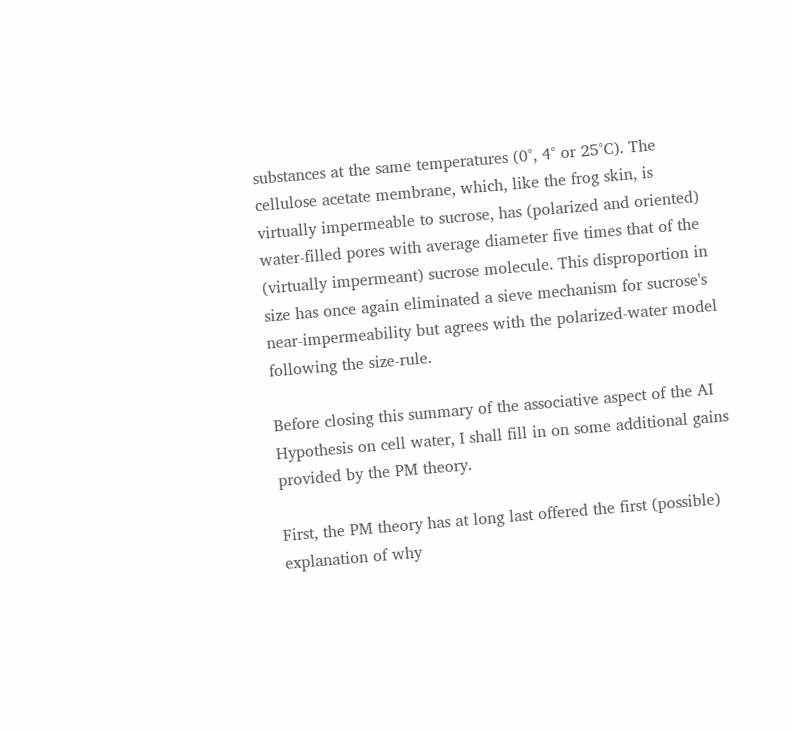substances at the same temperatures (0°, 4° or 25°C). The cellulose acetate membrane, which, like the frog skin, is virtually impermeable to sucrose, has (polarized and oriented) water-filled pores with average diameter five times that of the (virtually impermeant) sucrose molecule. This disproportion in size has once again eliminated a sieve mechanism for sucrose's near-impermeability but agrees with the polarized-water model following the size-rule.

Before closing this summary of the associative aspect of the AI Hypothesis on cell water, I shall fill in on some additional gains provided by the PM theory.

First, the PM theory has at long last offered the first (possible) explanation of why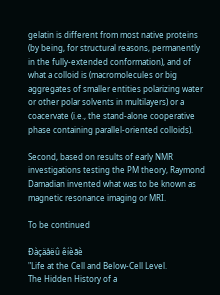gelatin is different from most native proteins (by being, for structural reasons, permanently in the fully-extended conformation), and of what a colloid is (macromolecules or big aggregates of smaller entities polarizing water or other polar solvents in multilayers) or a coacervate (i.e., the stand-alone cooperative phase containing parallel-oriented colloids).

Second, based on results of early NMR investigations testing the PM theory, Raymond Damadian invented what was to be known as magnetic resonance imaging or MRI.

To be continued

Ðàçäåëû êíèãè
"Life at the Cell and Below-Cell Level.
The Hidden History of a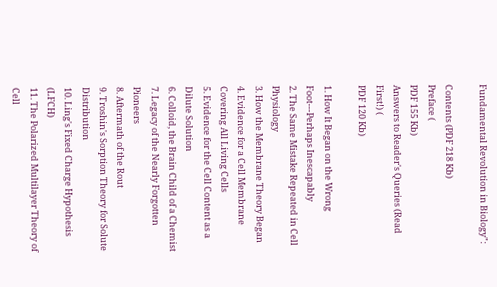Fundamental Revolution in Biology":

Contents (PDF 218 Kb)
Preface (
PDF 155 Kb)
Answers to Reader's Queries (Read First!) (
PDF 120 Kb)

1. How It Began on the Wrong Foot---Perhaps Inescapably
2. The Same Mistake Repeated in Cell Physiology
3. How the Membrane Theory Began
4. Evidence for a Cell Membrane Covering All Living Cells
5. Evidence for the Cell Content as a Dilute Solution
6. Colloid, the Brain Child of a Chemist
7. Legacy of the Nearly Forgotten Pioneers
8. Aftermath of the Rout
9. Troshin's Sorption Theory for Solute Distribution
10. Ling's Fixed Charge Hypothesis (LFCH)
11. The Polarized Multilayer Theory of Cell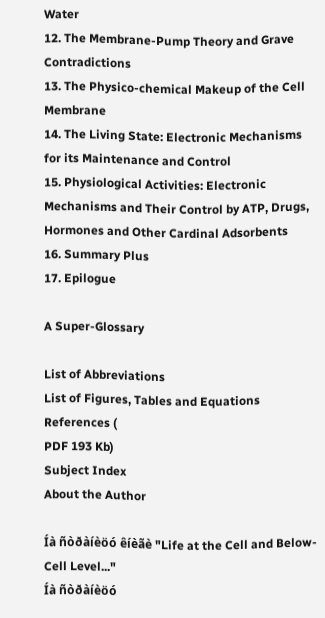Water
12. The Membrane-Pump Theory and Grave Contradictions
13. The Physico-chemical Makeup of the Cell Membrane
14. The Living State: Electronic Mechanisms for its Maintenance and Control
15. Physiological Activities: Electronic Mechanisms and Their Control by ATP, Drugs, Hormones and Other Cardinal Adsorbents
16. Summary Plus
17. Epilogue

A Super-Glossary

List of Abbreviations
List of Figures, Tables and Equations
References (
PDF 193 Kb)
Subject Index
About the Author

Íà ñòðàíèöó êíèãè "Life at the Cell and Below-Cell Level..."
Íà ñòðàíèöó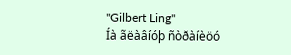"Gilbert Ling"
Íà ãëàâíóþ ñòðàíèöó